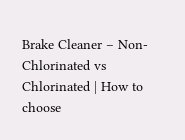Brake Cleaner – Non-Chlorinated vs Chlorinated | How to choose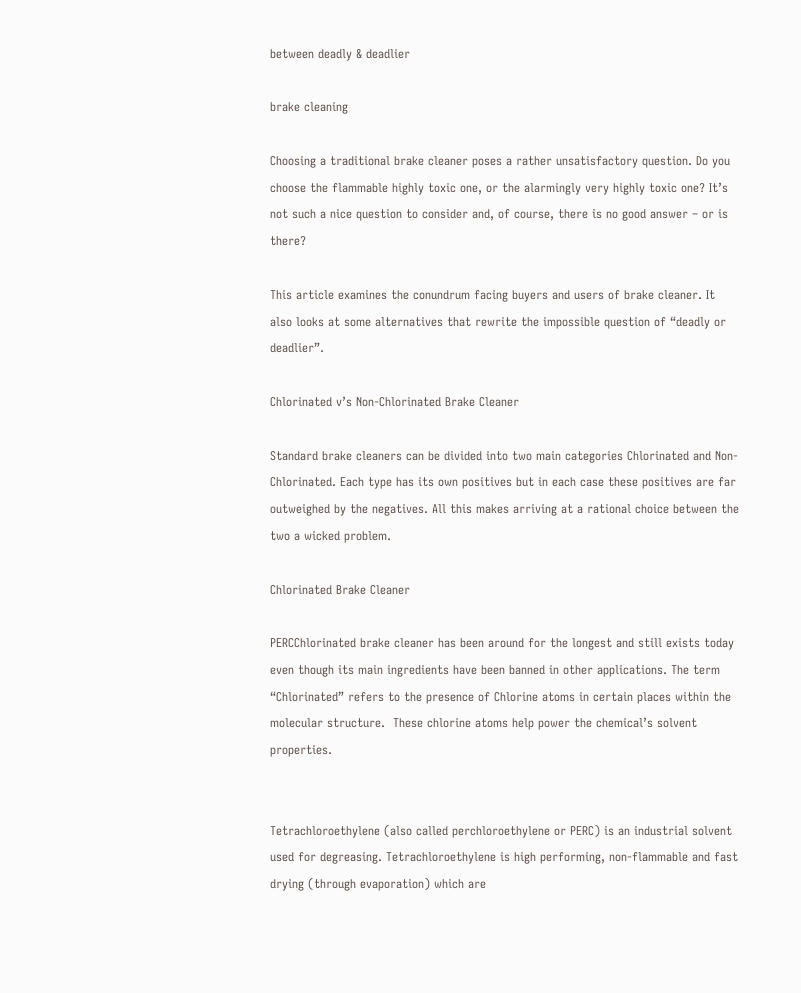between deadly & deadlier

brake cleaning

Choosing a traditional brake cleaner poses a rather unsatisfactory question. Do you choose the flammable highly toxic one, or the alarmingly very highly toxic one? It’s not such a nice question to consider and, of course, there is no good answer – or is there?

This article examines the conundrum facing buyers and users of brake cleaner. It also looks at some alternatives that rewrite the impossible question of “deadly or deadlier”.

Chlorinated v’s Non-Chlorinated Brake Cleaner

Standard brake cleaners can be divided into two main categories Chlorinated and Non-Chlorinated. Each type has its own positives but in each case these positives are far outweighed by the negatives. All this makes arriving at a rational choice between the two a wicked problem.

Chlorinated Brake Cleaner

PERCChlorinated brake cleaner has been around for the longest and still exists today even though its main ingredients have been banned in other applications. The term “Chlorinated” refers to the presence of Chlorine atoms in certain places within the molecular structure.  These chlorine atoms help power the chemical’s solvent properties.


Tetrachloroethylene (also called perchloroethylene or PERC) is an industrial solvent used for degreasing. Tetrachloroethylene is high performing, non-flammable and fast drying (through evaporation) which are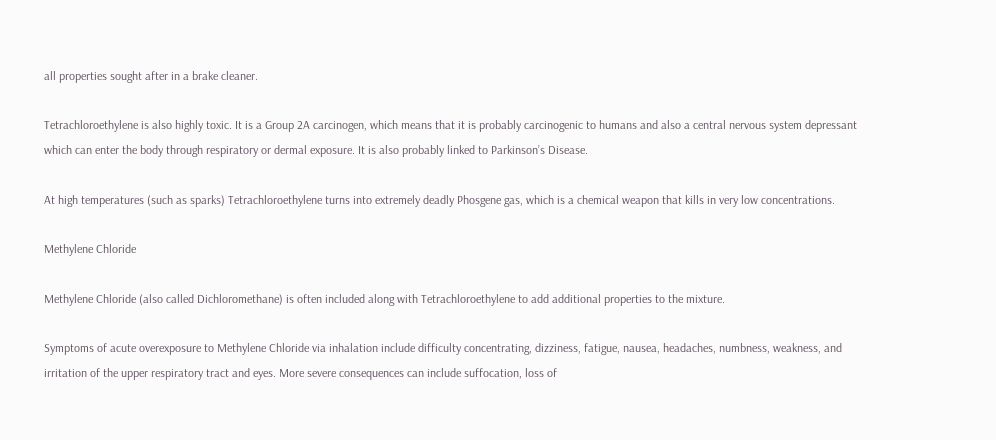all properties sought after in a brake cleaner.

Tetrachloroethylene is also highly toxic. It is a Group 2A carcinogen, which means that it is probably carcinogenic to humans and also a central nervous system depressant which can enter the body through respiratory or dermal exposure. It is also probably linked to Parkinson’s Disease.

At high temperatures (such as sparks) Tetrachloroethylene turns into extremely deadly Phosgene gas, which is a chemical weapon that kills in very low concentrations.

Methylene Chloride

Methylene Chloride (also called Dichloromethane) is often included along with Tetrachloroethylene to add additional properties to the mixture.

Symptoms of acute overexposure to Methylene Chloride via inhalation include difficulty concentrating, dizziness, fatigue, nausea, headaches, numbness, weakness, and irritation of the upper respiratory tract and eyes. More severe consequences can include suffocation, loss of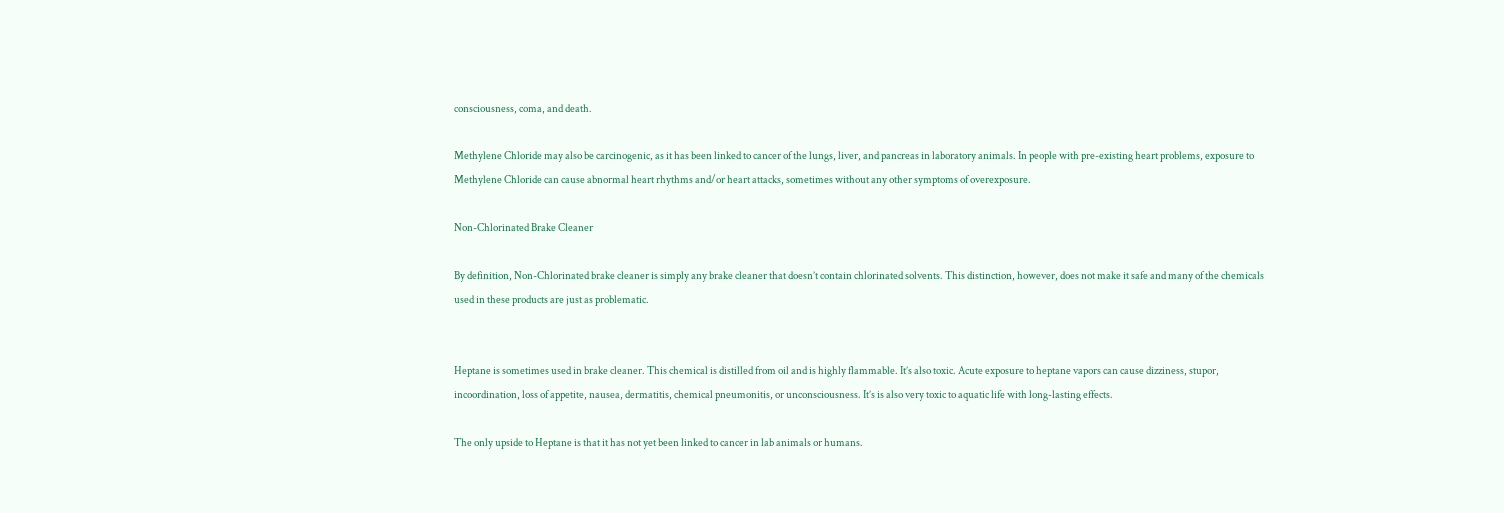consciousness, coma, and death.

Methylene Chloride may also be carcinogenic, as it has been linked to cancer of the lungs, liver, and pancreas in laboratory animals. In people with pre-existing heart problems, exposure to Methylene Chloride can cause abnormal heart rhythms and/or heart attacks, sometimes without any other symptoms of overexposure.

Non-Chlorinated Brake Cleaner

By definition, Non-Chlorinated brake cleaner is simply any brake cleaner that doesn’t contain chlorinated solvents. This distinction, however, does not make it safe and many of the chemicals used in these products are just as problematic.


Heptane is sometimes used in brake cleaner. This chemical is distilled from oil and is highly flammable. It’s also toxic. Acute exposure to heptane vapors can cause dizziness, stupor, incoordination, loss of appetite, nausea, dermatitis, chemical pneumonitis, or unconsciousness. It’s is also very toxic to aquatic life with long-lasting effects.

The only upside to Heptane is that it has not yet been linked to cancer in lab animals or humans.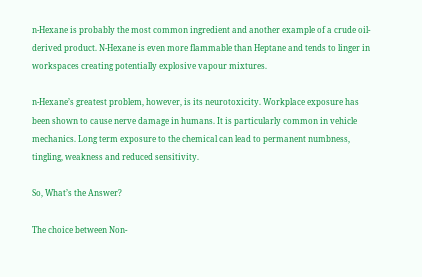n-Hexane is probably the most common ingredient and another example of a crude oil-derived product. N-Hexane is even more flammable than Heptane and tends to linger in workspaces creating potentially explosive vapour mixtures.

n-Hexane’s greatest problem, however, is its neurotoxicity. Workplace exposure has been shown to cause nerve damage in humans. It is particularly common in vehicle mechanics. Long term exposure to the chemical can lead to permanent numbness, tingling, weakness and reduced sensitivity.

So, What’s the Answer?

The choice between Non-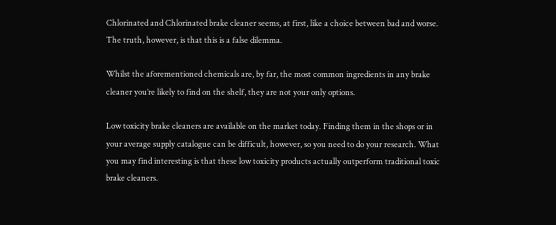Chlorinated and Chlorinated brake cleaner seems, at first, like a choice between bad and worse. The truth, however, is that this is a false dilemma.

Whilst the aforementioned chemicals are, by far, the most common ingredients in any brake cleaner you’re likely to find on the shelf, they are not your only options.

Low toxicity brake cleaners are available on the market today. Finding them in the shops or in your average supply catalogue can be difficult, however, so you need to do your research. What you may find interesting is that these low toxicity products actually outperform traditional toxic brake cleaners.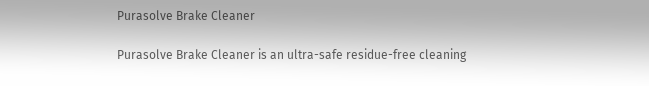Purasolve Brake Cleaner

Purasolve Brake Cleaner is an ultra-safe residue-free cleaning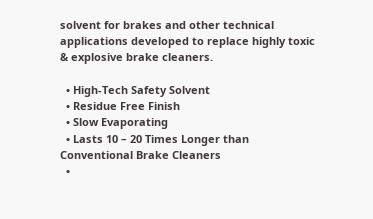solvent for brakes and other technical applications developed to replace highly toxic & explosive brake cleaners.

  • High-Tech Safety Solvent
  • Residue Free Finish
  • Slow Evaporating
  • Lasts 10 – 20 Times Longer than Conventional Brake Cleaners
  •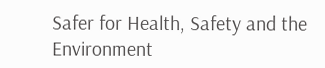Safer for Health, Safety and the Environment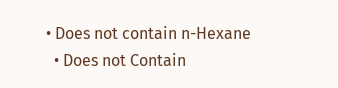• Does not contain n-Hexane
  • Does not Contain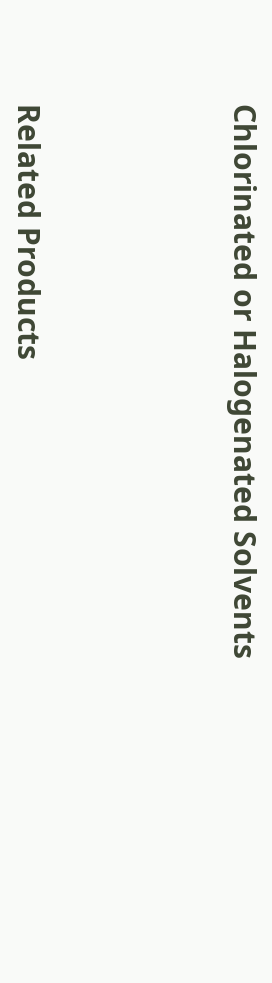Chlorinated or Halogenated Solvents





Related Products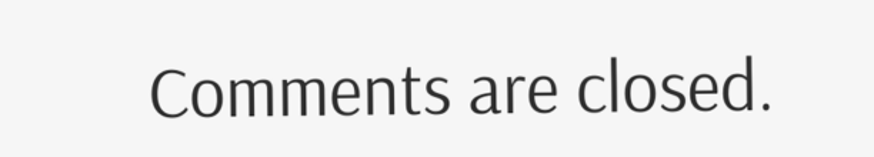Comments are closed.